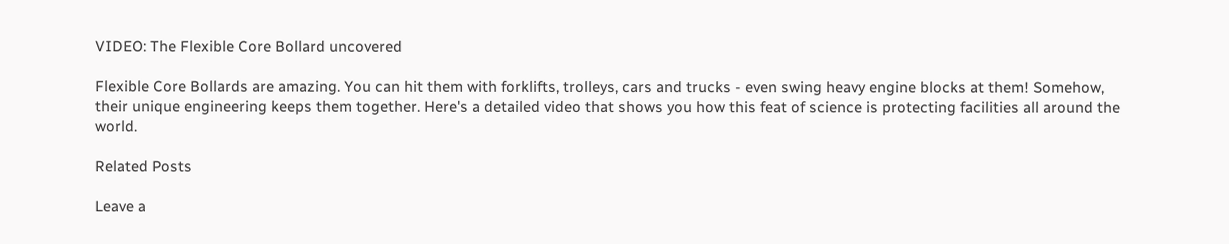VIDEO: The Flexible Core Bollard uncovered

Flexible Core Bollards are amazing. You can hit them with forklifts, trolleys, cars and trucks - even swing heavy engine blocks at them! Somehow, their unique engineering keeps them together. Here's a detailed video that shows you how this feat of science is protecting facilities all around the world.

Related Posts

Leave a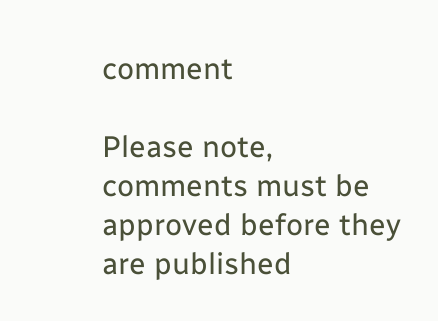comment

Please note, comments must be approved before they are published